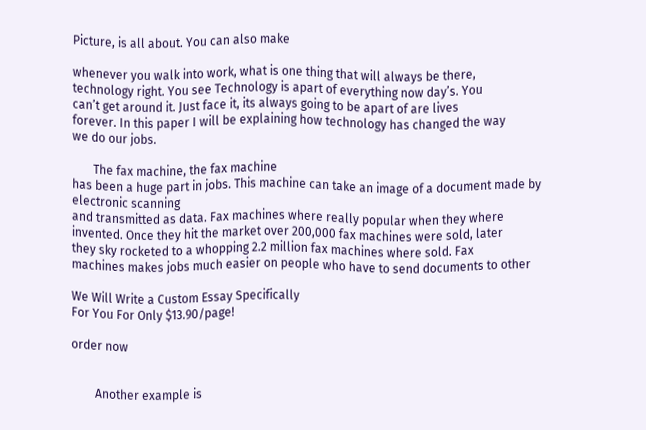Picture, is all about. You can also make

whenever you walk into work, what is one thing that will always be there,
technology right. You see Technology is apart of everything now day’s. You
can’t get around it. Just face it, its always going to be apart of are lives
forever. In this paper I will be explaining how technology has changed the way
we do our jobs.

       The fax machine, the fax machine
has been a huge part in jobs. This machine can take an image of a document made by electronic scanning
and transmitted as data. Fax machines where really popular when they where
invented. Once they hit the market over 200,000 fax machines were sold, later
they sky rocketed to a whopping 2.2 million fax machines where sold. Fax
machines makes jobs much easier on people who have to send documents to other

We Will Write a Custom Essay Specifically
For You For Only $13.90/page!

order now


        Another example is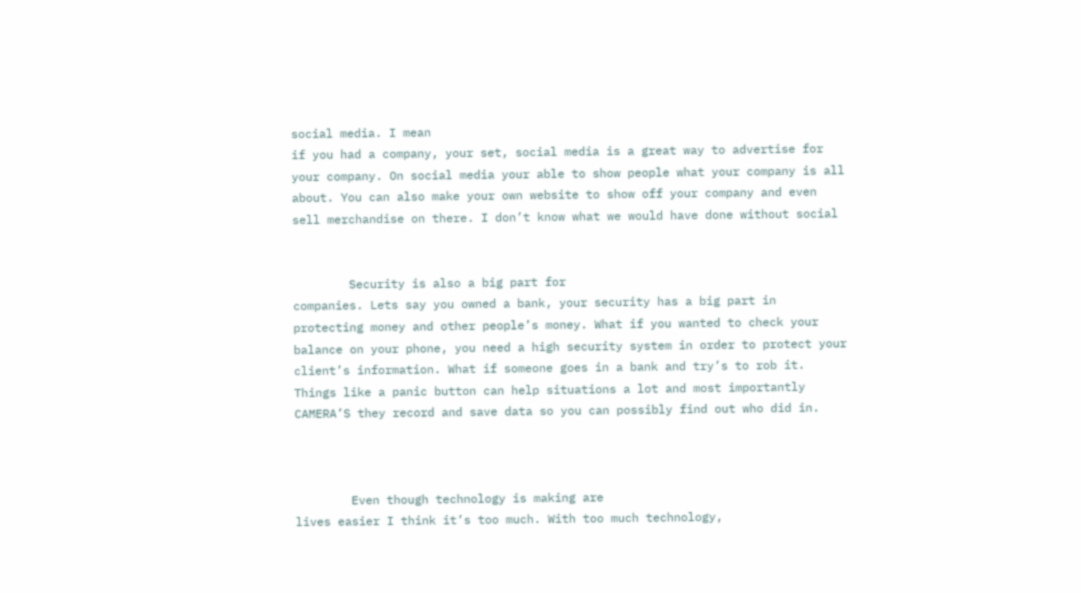social media. I mean
if you had a company, your set, social media is a great way to advertise for
your company. On social media your able to show people what your company is all
about. You can also make your own website to show off your company and even
sell merchandise on there. I don’t know what we would have done without social


        Security is also a big part for
companies. Lets say you owned a bank, your security has a big part in
protecting money and other people’s money. What if you wanted to check your
balance on your phone, you need a high security system in order to protect your
client’s information. What if someone goes in a bank and try’s to rob it.
Things like a panic button can help situations a lot and most importantly
CAMERA’S they record and save data so you can possibly find out who did in.



        Even though technology is making are
lives easier I think it’s too much. With too much technology,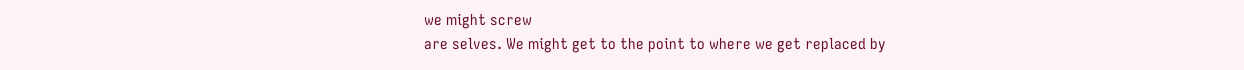we might screw
are selves. We might get to the point to where we get replaced by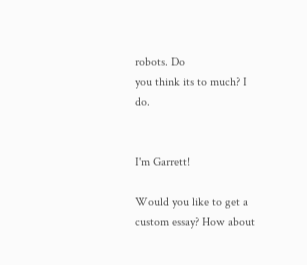robots. Do
you think its to much? I do.


I'm Garrett!

Would you like to get a custom essay? How about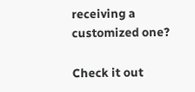receiving a customized one?

Check it out